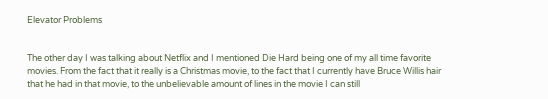Elevator Problems


The other day I was talking about Netflix and I mentioned Die Hard being one of my all time favorite movies. From the fact that it really is a Christmas movie, to the fact that I currently have Bruce Willis hair that he had in that movie, to the unbelievable amount of lines in the movie I can still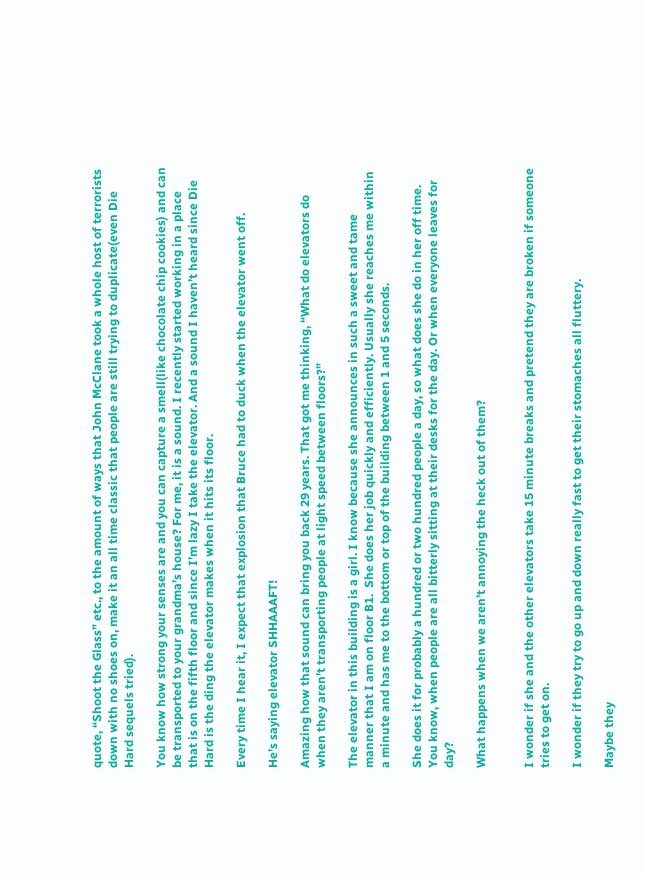quote, “Shoot the Glass” etc., to the amount of ways that John McClane took a whole host of terrorists down with no shoes on, make it an all time classic that people are still trying to duplicate(even Die Hard sequels tried).

You know how strong your senses are and you can capture a smell(like chocolate chip cookies) and can be transported to your grandma’s house? For me, it is a sound. I recently started working in a place that is on the fifth floor and since I’m lazy I take the elevator. And a sound I haven’t heard since Die Hard is the ding the elevator makes when it hits its floor.

Every time I hear it, I expect that explosion that Bruce had to duck when the elevator went off.

He’s saying elevator SHHAAAFT!

Amazing how that sound can bring you back 29 years. That got me thinking, “What do elevators do when they aren’t transporting people at light speed between floors?”

The elevator in this building is a girl. I know because she announces in such a sweet and tame manner that I am on floor B1.  She does her job quickly and efficiently. Usually she reaches me within a minute and has me to the bottom or top of the building between 1 and 5 seconds.

She does it for probably a hundred or two hundred people a day, so what does she do in her off time. You know, when people are all bitterly sitting at their desks for the day. Or when everyone leaves for day?

What happens when we aren’t annoying the heck out of them?


I wonder if she and the other elevators take 15 minute breaks and pretend they are broken if someone tries to get on.

I wonder if they try to go up and down really fast to get their stomaches all fluttery.

Maybe they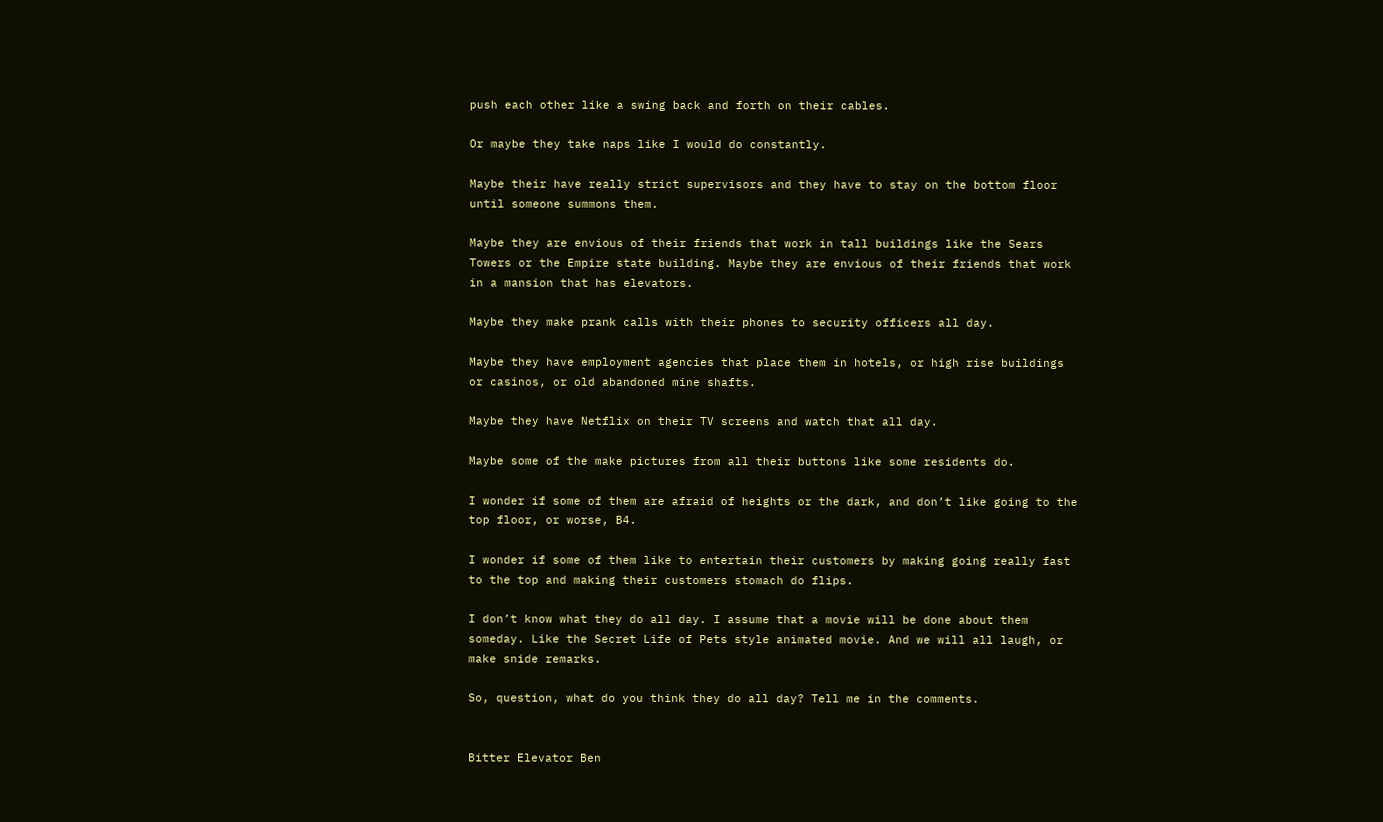push each other like a swing back and forth on their cables.

Or maybe they take naps like I would do constantly.

Maybe their have really strict supervisors and they have to stay on the bottom floor until someone summons them.

Maybe they are envious of their friends that work in tall buildings like the Sears Towers or the Empire state building. Maybe they are envious of their friends that work in a mansion that has elevators.

Maybe they make prank calls with their phones to security officers all day.

Maybe they have employment agencies that place them in hotels, or high rise buildings or casinos, or old abandoned mine shafts.

Maybe they have Netflix on their TV screens and watch that all day.

Maybe some of the make pictures from all their buttons like some residents do.

I wonder if some of them are afraid of heights or the dark, and don’t like going to the top floor, or worse, B4.

I wonder if some of them like to entertain their customers by making going really fast to the top and making their customers stomach do flips.

I don’t know what they do all day. I assume that a movie will be done about them someday. Like the Secret Life of Pets style animated movie. And we will all laugh, or make snide remarks.

So, question, what do you think they do all day? Tell me in the comments.


Bitter Elevator Ben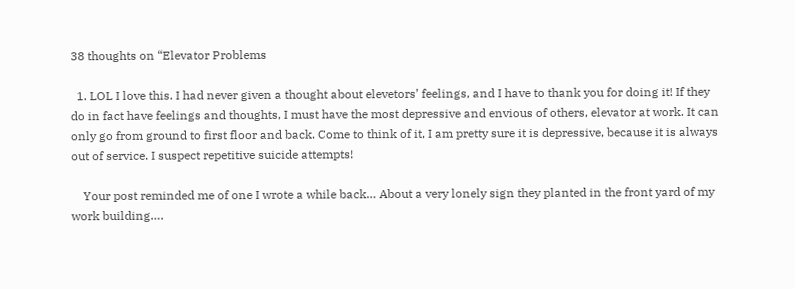38 thoughts on “Elevator Problems

  1. LOL I love this. I had never given a thought about elevetors’ feelings, and I have to thank you for doing it! If they do in fact have feelings and thoughts, I must have the most depressive and envious of others, elevator at work. It can only go from ground to first floor and back. Come to think of it, I am pretty sure it is depressive, because it is always out of service. I suspect repetitive suicide attempts!

    Your post reminded me of one I wrote a while back… About a very lonely sign they planted in the front yard of my work building….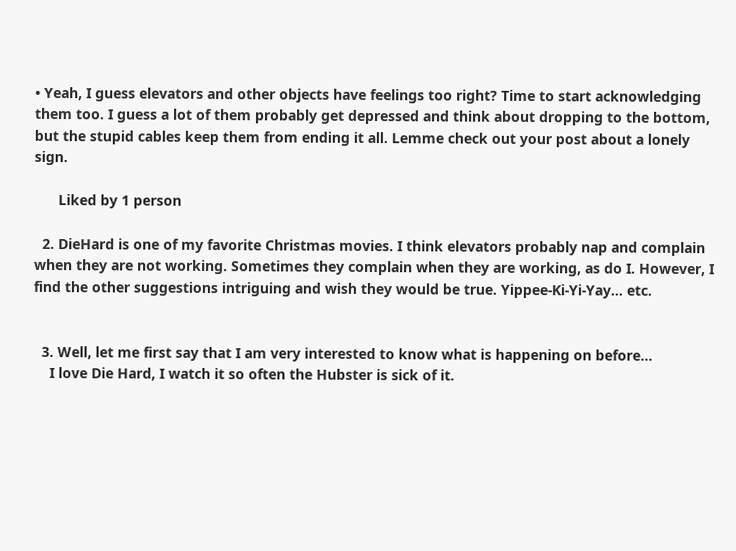• Yeah, I guess elevators and other objects have feelings too right? Time to start acknowledging them too. I guess a lot of them probably get depressed and think about dropping to the bottom, but the stupid cables keep them from ending it all. Lemme check out your post about a lonely sign.

      Liked by 1 person

  2. DieHard is one of my favorite Christmas movies. I think elevators probably nap and complain when they are not working. Sometimes they complain when they are working, as do I. However, I find the other suggestions intriguing and wish they would be true. Yippee-Ki-Yi-Yay… etc.


  3. Well, let me first say that I am very interested to know what is happening on before…
    I love Die Hard, I watch it so often the Hubster is sick of it.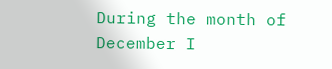During the month of December I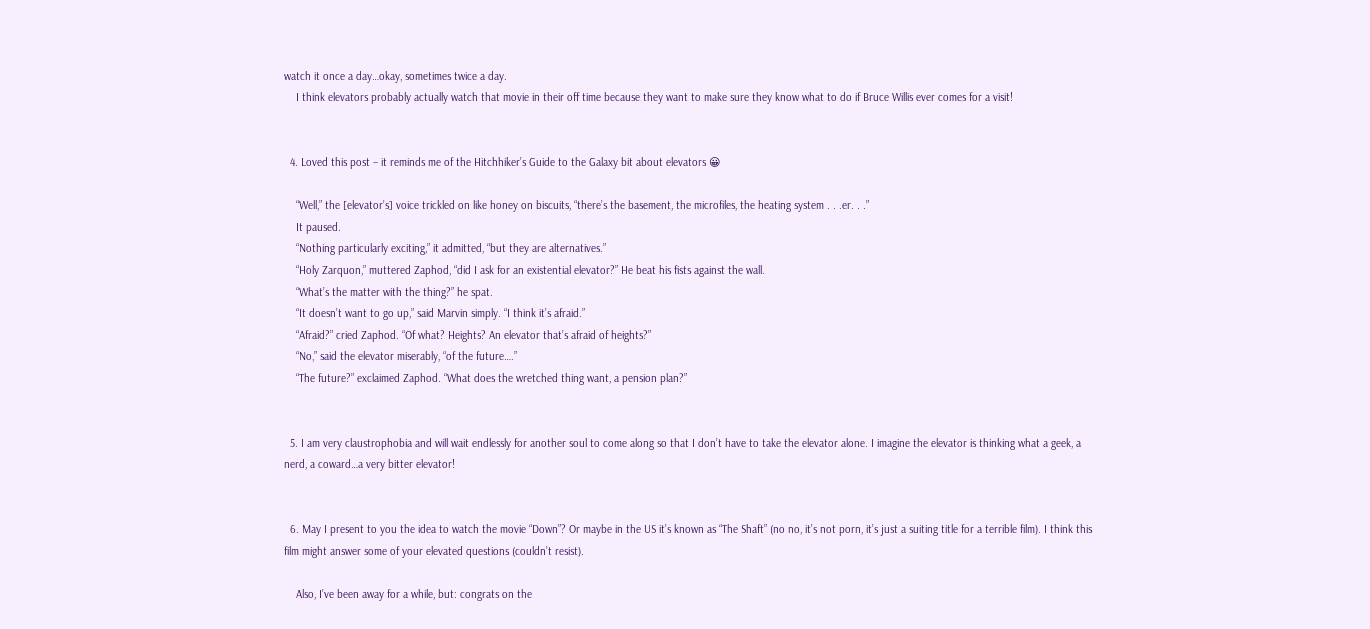watch it once a day…okay, sometimes twice a day.
    I think elevators probably actually watch that movie in their off time because they want to make sure they know what to do if Bruce Willis ever comes for a visit!


  4. Loved this post – it reminds me of the Hitchhiker’s Guide to the Galaxy bit about elevators 😀

    “Well,” the [elevator’s] voice trickled on like honey on biscuits, “there’s the basement, the microfiles, the heating system . . .er. . .”
    It paused.
    “Nothing particularly exciting,” it admitted, “but they are alternatives.”
    “Holy Zarquon,” muttered Zaphod, “did I ask for an existential elevator?” He beat his fists against the wall.
    “What’s the matter with the thing?” he spat.
    “It doesn’t want to go up,” said Marvin simply. “I think it’s afraid.”
    “Afraid?” cried Zaphod. “Of what? Heights? An elevator that’s afraid of heights?”
    “No,” said the elevator miserably, “of the future….”
    “The future?” exclaimed Zaphod. “What does the wretched thing want, a pension plan?”


  5. I am very claustrophobia and will wait endlessly for another soul to come along so that I don’t have to take the elevator alone. I imagine the elevator is thinking what a geek, a nerd, a coward…a very bitter elevator!


  6. May I present to you the idea to watch the movie “Down”? Or maybe in the US it’s known as “The Shaft” (no no, it’s not porn, it’s just a suiting title for a terrible film). I think this film might answer some of your elevated questions (couldn’t resist).

    Also, I’ve been away for a while, but: congrats on the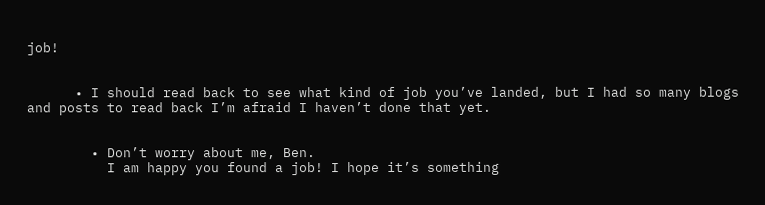job!


      • I should read back to see what kind of job you’ve landed, but I had so many blogs and posts to read back I’m afraid I haven’t done that yet.


        • Don’t worry about me, Ben.
          I am happy you found a job! I hope it’s something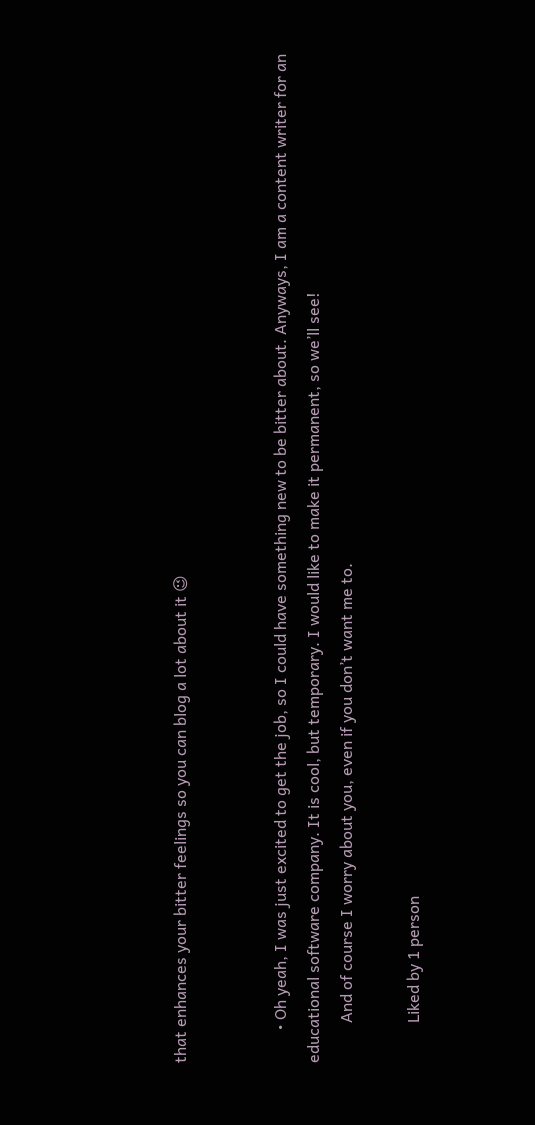that enhances your bitter feelings so you can blog a lot about it 😉


        • Oh yeah, I was just excited to get the job, so I could have something new to be bitter about. Anyways, I am a content writer for an educational software company. It is cool, but temporary. I would like to make it permanent, so we’ll see!
          And of course I worry about you, even if you don’t want me to.

          Liked by 1 person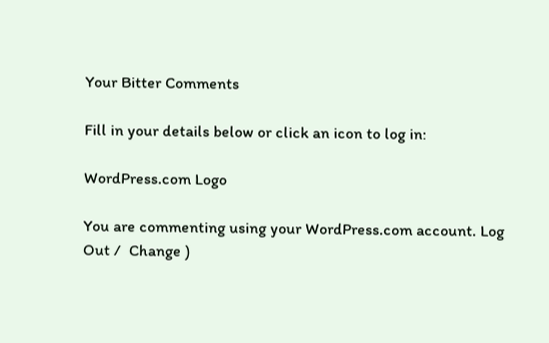Your Bitter Comments

Fill in your details below or click an icon to log in:

WordPress.com Logo

You are commenting using your WordPress.com account. Log Out /  Change )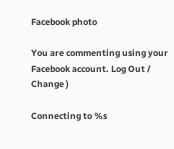Facebook photo

You are commenting using your Facebook account. Log Out /  Change )

Connecting to %s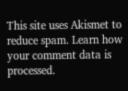This site uses Akismet to reduce spam. Learn how your comment data is processed.